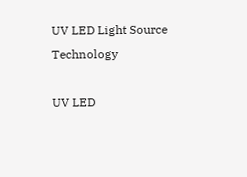UV LED Light Source Technology

UV LED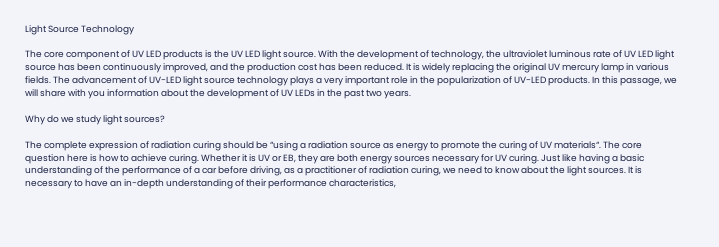Light Source Technology

The core component of UV LED products is the UV LED light source. With the development of technology, the ultraviolet luminous rate of UV LED light source has been continuously improved, and the production cost has been reduced. It is widely replacing the original UV mercury lamp in various fields. The advancement of UV-LED light source technology plays a very important role in the popularization of UV-LED products. In this passage, we will share with you information about the development of UV LEDs in the past two years.

Why do we study light sources?

The complete expression of radiation curing should be “using a radiation source as energy to promote the curing of UV materials“. The core question here is how to achieve curing. Whether it is UV or EB, they are both energy sources necessary for UV curing. Just like having a basic understanding of the performance of a car before driving, as a practitioner of radiation curing, we need to know about the light sources. It is necessary to have an in-depth understanding of their performance characteristics,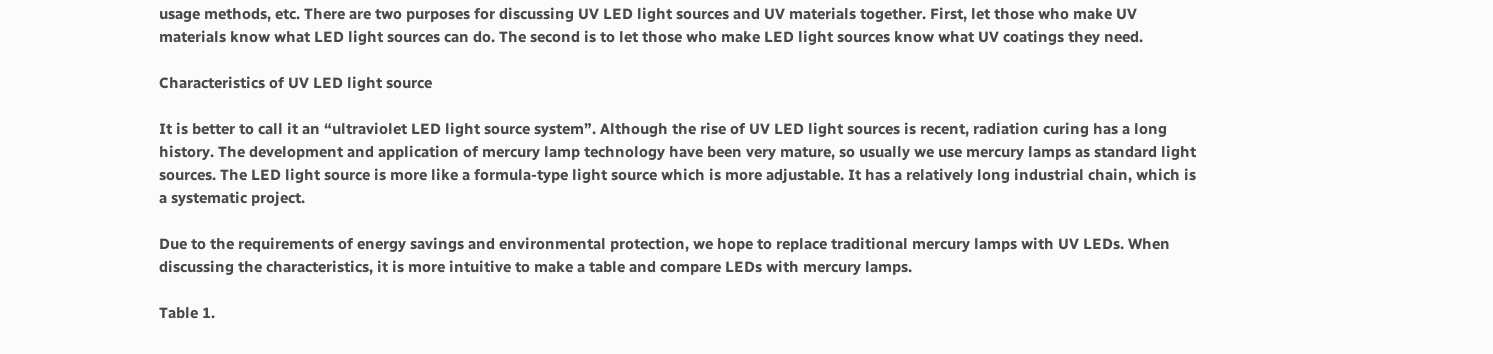usage methods, etc. There are two purposes for discussing UV LED light sources and UV materials together. First, let those who make UV materials know what LED light sources can do. The second is to let those who make LED light sources know what UV coatings they need.

Characteristics of UV LED light source

It is better to call it an “ultraviolet LED light source system”. Although the rise of UV LED light sources is recent, radiation curing has a long history. The development and application of mercury lamp technology have been very mature, so usually we use mercury lamps as standard light sources. The LED light source is more like a formula-type light source which is more adjustable. It has a relatively long industrial chain, which is a systematic project.

Due to the requirements of energy savings and environmental protection, we hope to replace traditional mercury lamps with UV LEDs. When discussing the characteristics, it is more intuitive to make a table and compare LEDs with mercury lamps.

Table 1.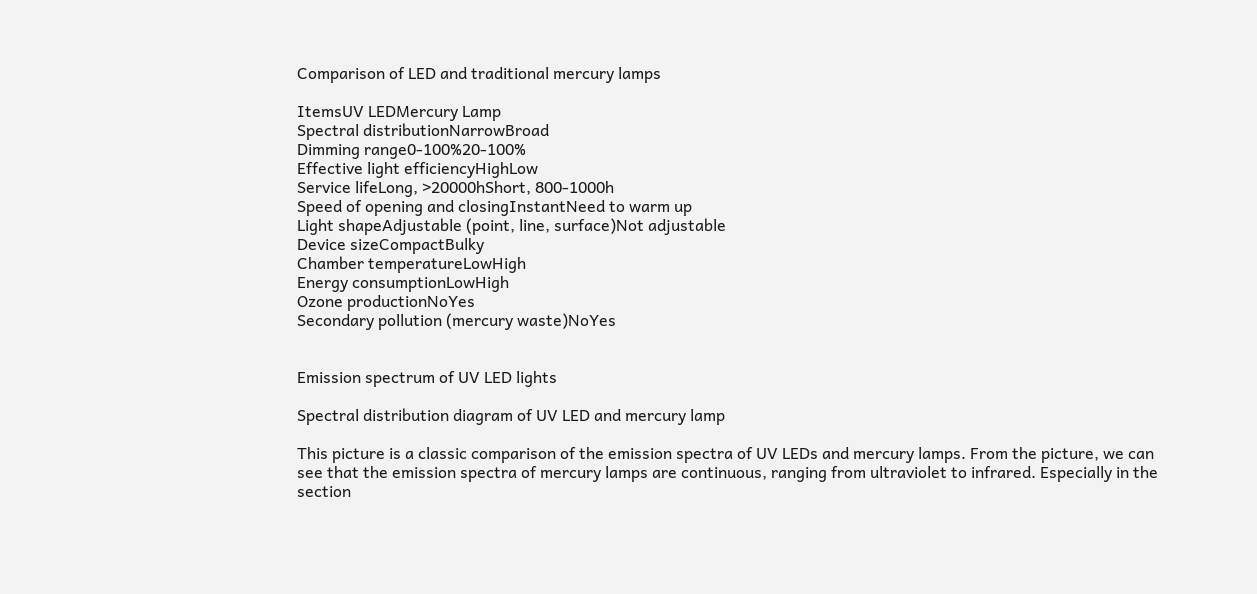Comparison of LED and traditional mercury lamps

ItemsUV LEDMercury Lamp
Spectral distributionNarrowBroad
Dimming range0-100%20-100%
Effective light efficiencyHighLow
Service lifeLong, >20000hShort, 800-1000h
Speed of opening and closingInstantNeed to warm up
Light shapeAdjustable (point, line, surface)Not adjustable
Device sizeCompactBulky
Chamber temperatureLowHigh
Energy consumptionLowHigh
Ozone productionNoYes
Secondary pollution (mercury waste)NoYes


Emission spectrum of UV LED lights

Spectral distribution diagram of UV LED and mercury lamp

This picture is a classic comparison of the emission spectra of UV LEDs and mercury lamps. From the picture, we can see that the emission spectra of mercury lamps are continuous, ranging from ultraviolet to infrared. Especially in the section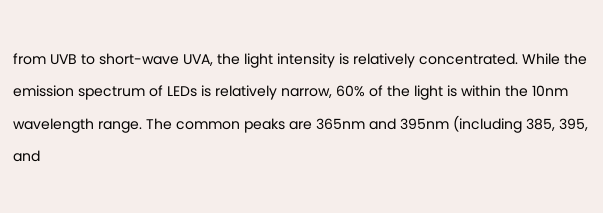from UVB to short-wave UVA, the light intensity is relatively concentrated. While the emission spectrum of LEDs is relatively narrow, 60% of the light is within the 10nm wavelength range. The common peaks are 365nm and 395nm (including 385, 395, and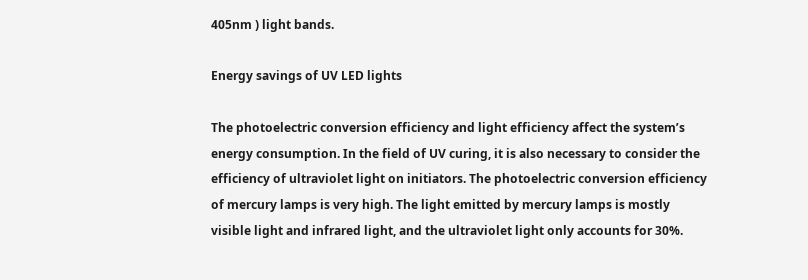405nm ) light bands.

Energy savings of UV LED lights

The photoelectric conversion efficiency and light efficiency affect the system’s energy consumption. In the field of UV curing, it is also necessary to consider the efficiency of ultraviolet light on initiators. The photoelectric conversion efficiency of mercury lamps is very high. The light emitted by mercury lamps is mostly visible light and infrared light, and the ultraviolet light only accounts for 30%.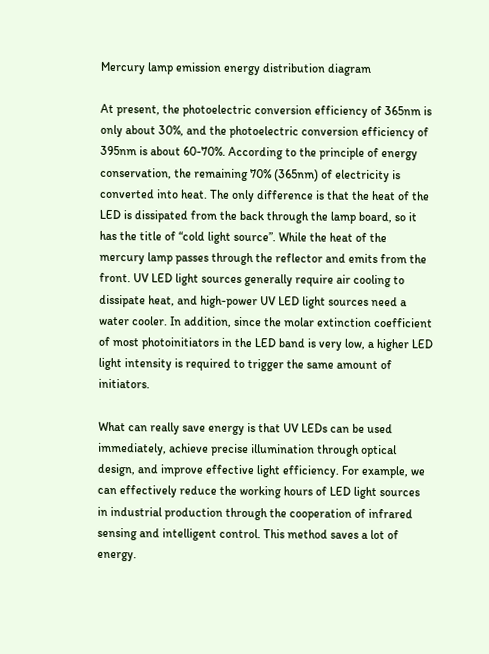Mercury lamp emission energy distribution diagram

At present, the photoelectric conversion efficiency of 365nm is only about 30%, and the photoelectric conversion efficiency of 395nm is about 60-70%. According to the principle of energy conservation, the remaining 70% (365nm) of electricity is converted into heat. The only difference is that the heat of the LED is dissipated from the back through the lamp board, so it has the title of “cold light source”. While the heat of the mercury lamp passes through the reflector and emits from the front. UV LED light sources generally require air cooling to dissipate heat, and high-power UV LED light sources need a water cooler. In addition, since the molar extinction coefficient of most photoinitiators in the LED band is very low, a higher LED light intensity is required to trigger the same amount of initiators.

What can really save energy is that UV LEDs can be used immediately, achieve precise illumination through optical design, and improve effective light efficiency. For example, we can effectively reduce the working hours of LED light sources in industrial production through the cooperation of infrared sensing and intelligent control. This method saves a lot of energy.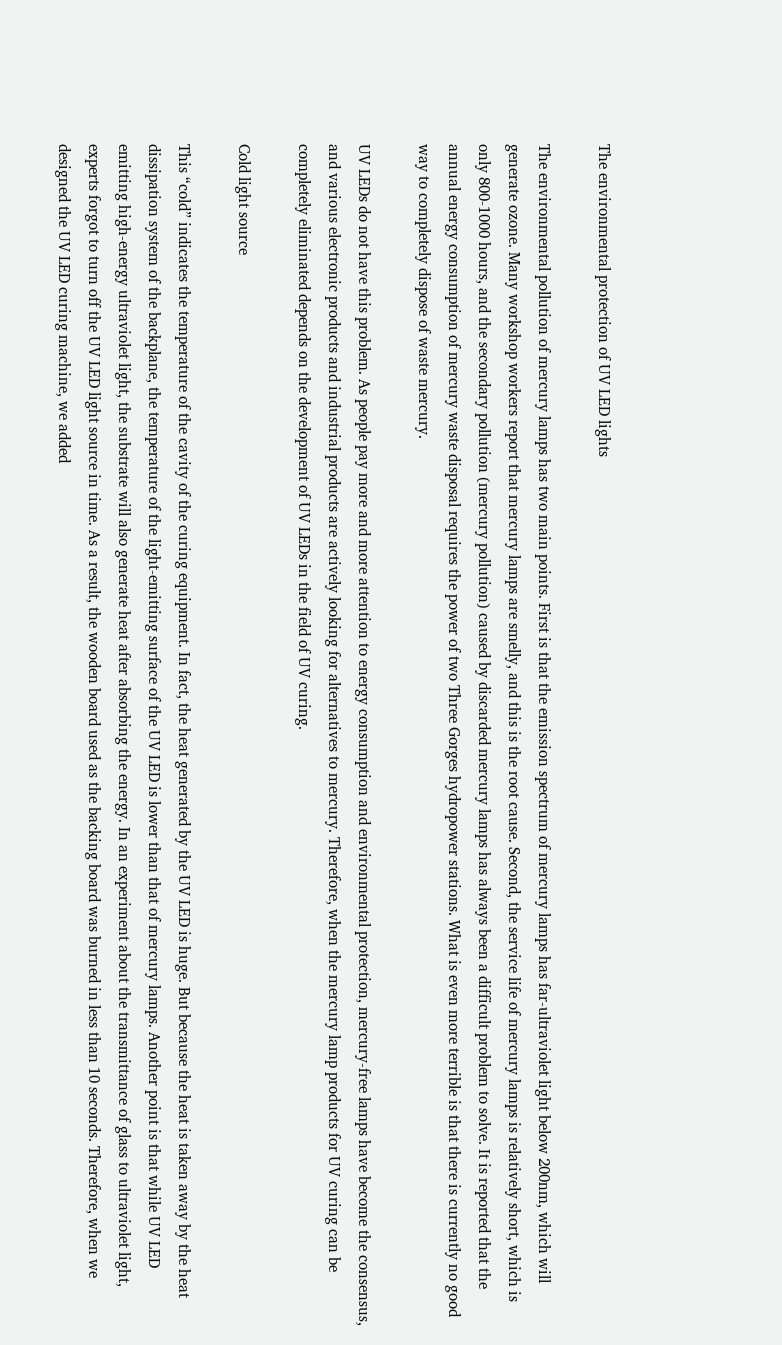The environmental protection of UV LED lights

The environmental pollution of mercury lamps has two main points. First is that the emission spectrum of mercury lamps has far-ultraviolet light below 200nm, which will generate ozone. Many workshop workers report that mercury lamps are smelly, and this is the root cause. Second, the service life of mercury lamps is relatively short, which is only 800-1000 hours, and the secondary pollution (mercury pollution) caused by discarded mercury lamps has always been a difficult problem to solve. It is reported that the annual energy consumption of mercury waste disposal requires the power of two Three Gorges hydropower stations. What is even more terrible is that there is currently no good way to completely dispose of waste mercury.

UV LEDs do not have this problem. As people pay more and more attention to energy consumption and environmental protection, mercury-free lamps have become the consensus, and various electronic products and industrial products are actively looking for alternatives to mercury. Therefore, when the mercury lamp products for UV curing can be completely eliminated depends on the development of UV LEDs in the field of UV curing.

Cold light source

This “cold” indicates the temperature of the cavity of the curing equipment. In fact, the heat generated by the UV LED is huge. But because the heat is taken away by the heat dissipation system of the backplane, the temperature of the light-emitting surface of the UV LED is lower than that of mercury lamps. Another point is that while UV LED emitting high-energy ultraviolet light, the substrate will also generate heat after absorbing the energy. In an experiment about the transmittance of glass to ultraviolet light, experts forgot to turn off the UV LED light source in time. As a result, the wooden board used as the backing board was burned in less than 10 seconds. Therefore, when we designed the UV LED curing machine, we added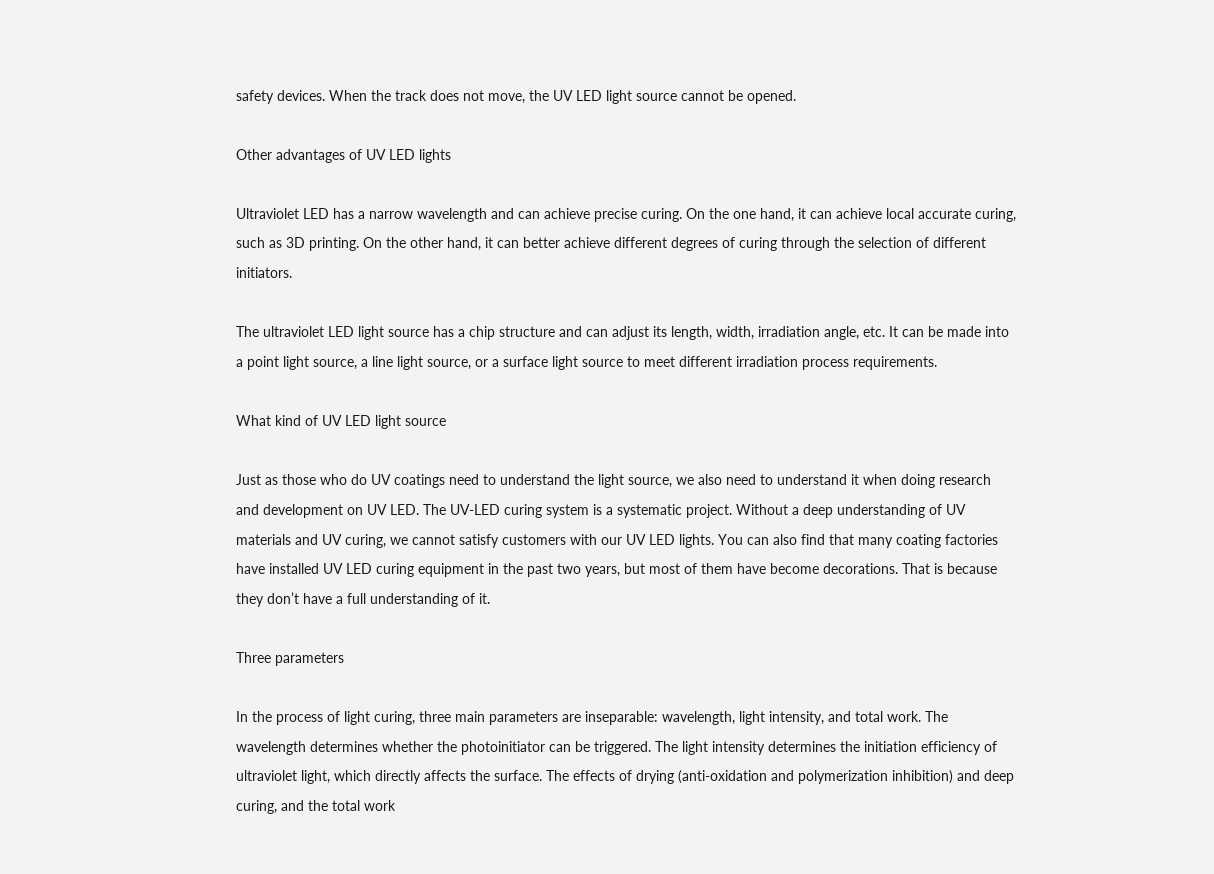safety devices. When the track does not move, the UV LED light source cannot be opened.

Other advantages of UV LED lights

Ultraviolet LED has a narrow wavelength and can achieve precise curing. On the one hand, it can achieve local accurate curing, such as 3D printing. On the other hand, it can better achieve different degrees of curing through the selection of different initiators.

The ultraviolet LED light source has a chip structure and can adjust its length, width, irradiation angle, etc. It can be made into a point light source, a line light source, or a surface light source to meet different irradiation process requirements.

What kind of UV LED light source

Just as those who do UV coatings need to understand the light source, we also need to understand it when doing research and development on UV LED. The UV-LED curing system is a systematic project. Without a deep understanding of UV materials and UV curing, we cannot satisfy customers with our UV LED lights. You can also find that many coating factories have installed UV LED curing equipment in the past two years, but most of them have become decorations. That is because they don’t have a full understanding of it.

Three parameters

In the process of light curing, three main parameters are inseparable: wavelength, light intensity, and total work. The wavelength determines whether the photoinitiator can be triggered. The light intensity determines the initiation efficiency of ultraviolet light, which directly affects the surface. The effects of drying (anti-oxidation and polymerization inhibition) and deep curing, and the total work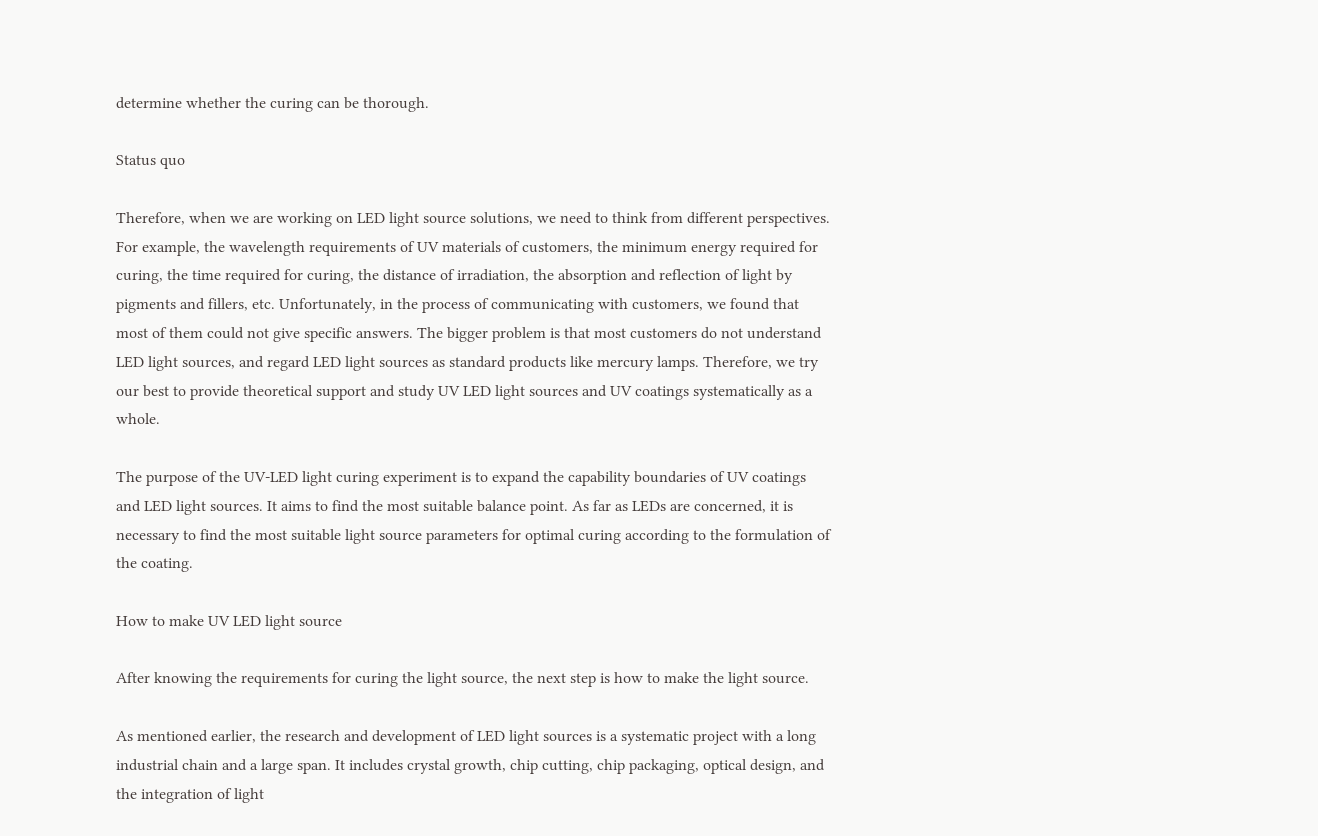determine whether the curing can be thorough.

Status quo

Therefore, when we are working on LED light source solutions, we need to think from different perspectives. For example, the wavelength requirements of UV materials of customers, the minimum energy required for curing, the time required for curing, the distance of irradiation, the absorption and reflection of light by pigments and fillers, etc. Unfortunately, in the process of communicating with customers, we found that most of them could not give specific answers. The bigger problem is that most customers do not understand LED light sources, and regard LED light sources as standard products like mercury lamps. Therefore, we try our best to provide theoretical support and study UV LED light sources and UV coatings systematically as a whole.

The purpose of the UV-LED light curing experiment is to expand the capability boundaries of UV coatings and LED light sources. It aims to find the most suitable balance point. As far as LEDs are concerned, it is necessary to find the most suitable light source parameters for optimal curing according to the formulation of the coating.

How to make UV LED light source

After knowing the requirements for curing the light source, the next step is how to make the light source.

As mentioned earlier, the research and development of LED light sources is a systematic project with a long industrial chain and a large span. It includes crystal growth, chip cutting, chip packaging, optical design, and the integration of light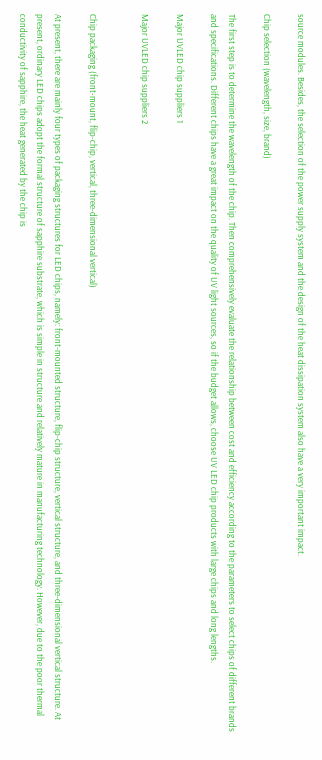source modules. Besides, the selection of the power supply system and the design of the heat dissipation system also have a very important impact.

Chip selection (wavelength, size, brand)

The first step is to determine the wavelength of the chip. Then comprehensively evaluate the relationship between cost and efficiency according to the parameters to select chips of different brands and specifications. Different chips have a great impact on the quality of UV light sources, so if the budget allows, choose UV LED chip products with large chips and long lengths.

Major UVLED chip suppliers 1

Major UVLED chip suppliers 2


Chip packaging (front-mount, flip-chip, vertical, three-dimensional vertical)

At present, there are mainly four types of packaging structures for LED chips, namely: front-mounted structure, flip-chip structure, vertical structure, and three-dimensional vertical structure. At present, ordinary LED chips adopt the formal structure of sapphire substrate, which is simple in structure and relatively mature in manufacturing technology. However, due to the poor thermal conductivity of sapphire, the heat generated by the chip is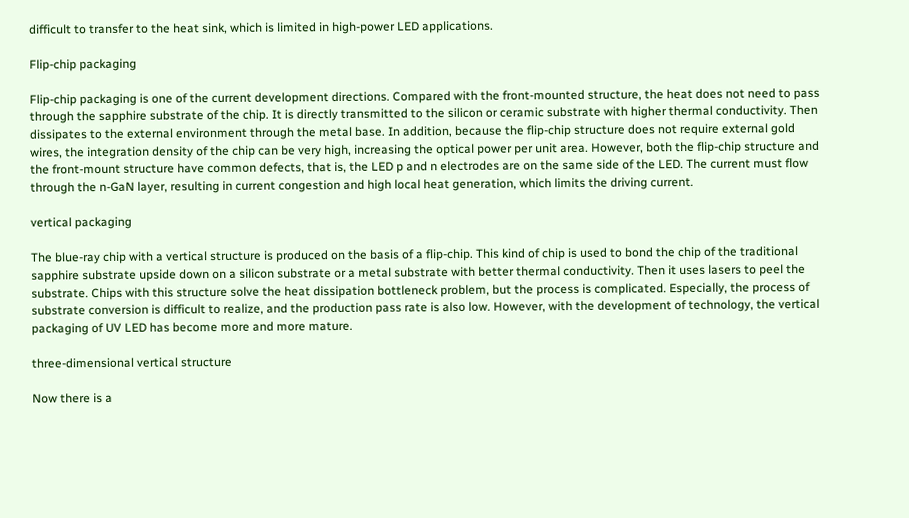difficult to transfer to the heat sink, which is limited in high-power LED applications.

Flip-chip packaging

Flip-chip packaging is one of the current development directions. Compared with the front-mounted structure, the heat does not need to pass through the sapphire substrate of the chip. It is directly transmitted to the silicon or ceramic substrate with higher thermal conductivity. Then dissipates to the external environment through the metal base. In addition, because the flip-chip structure does not require external gold wires, the integration density of the chip can be very high, increasing the optical power per unit area. However, both the flip-chip structure and the front-mount structure have common defects, that is, the LED p and n electrodes are on the same side of the LED. The current must flow through the n-GaN layer, resulting in current congestion and high local heat generation, which limits the driving current.

vertical packaging

The blue-ray chip with a vertical structure is produced on the basis of a flip-chip. This kind of chip is used to bond the chip of the traditional sapphire substrate upside down on a silicon substrate or a metal substrate with better thermal conductivity. Then it uses lasers to peel the substrate. Chips with this structure solve the heat dissipation bottleneck problem, but the process is complicated. Especially, the process of substrate conversion is difficult to realize, and the production pass rate is also low. However, with the development of technology, the vertical packaging of UV LED has become more and more mature.

three-dimensional vertical structure

Now there is a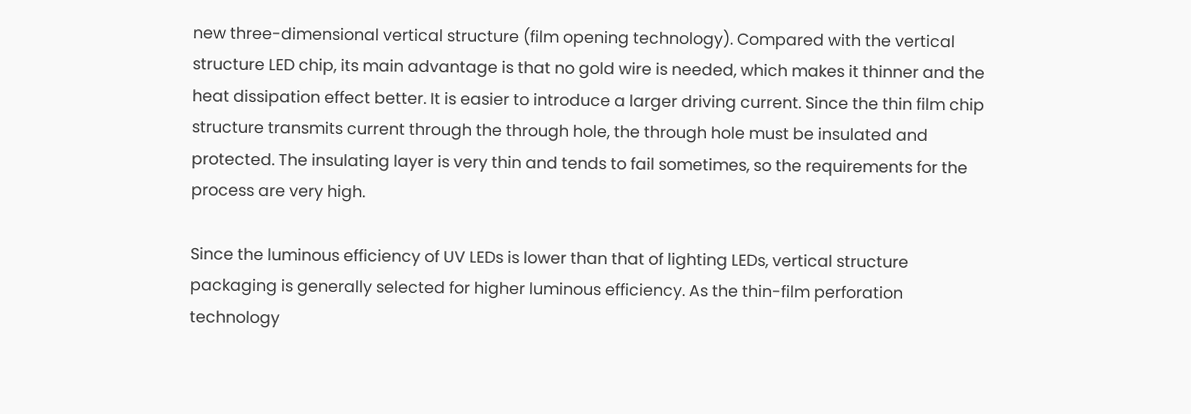new three-dimensional vertical structure (film opening technology). Compared with the vertical structure LED chip, its main advantage is that no gold wire is needed, which makes it thinner and the heat dissipation effect better. It is easier to introduce a larger driving current. Since the thin film chip structure transmits current through the through hole, the through hole must be insulated and protected. The insulating layer is very thin and tends to fail sometimes, so the requirements for the process are very high.

Since the luminous efficiency of UV LEDs is lower than that of lighting LEDs, vertical structure packaging is generally selected for higher luminous efficiency. As the thin-film perforation technology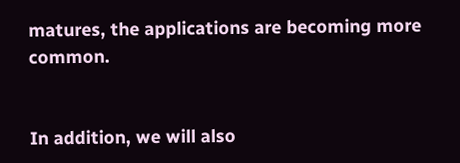matures, the applications are becoming more common.


In addition, we will also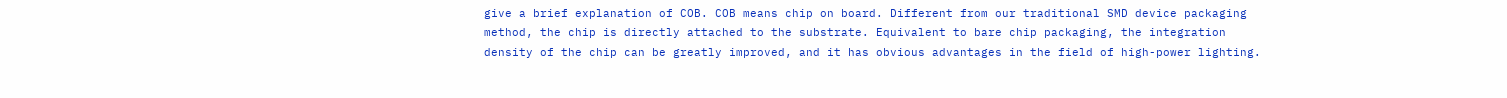give a brief explanation of COB. COB means chip on board. Different from our traditional SMD device packaging method, the chip is directly attached to the substrate. Equivalent to bare chip packaging, the integration density of the chip can be greatly improved, and it has obvious advantages in the field of high-power lighting.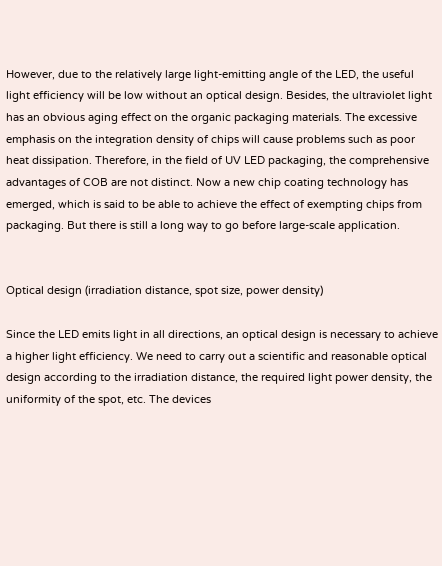However, due to the relatively large light-emitting angle of the LED, the useful light efficiency will be low without an optical design. Besides, the ultraviolet light has an obvious aging effect on the organic packaging materials. The excessive emphasis on the integration density of chips will cause problems such as poor heat dissipation. Therefore, in the field of UV LED packaging, the comprehensive advantages of COB are not distinct. Now a new chip coating technology has emerged, which is said to be able to achieve the effect of exempting chips from packaging. But there is still a long way to go before large-scale application.


Optical design (irradiation distance, spot size, power density)

Since the LED emits light in all directions, an optical design is necessary to achieve a higher light efficiency. We need to carry out a scientific and reasonable optical design according to the irradiation distance, the required light power density, the uniformity of the spot, etc. The devices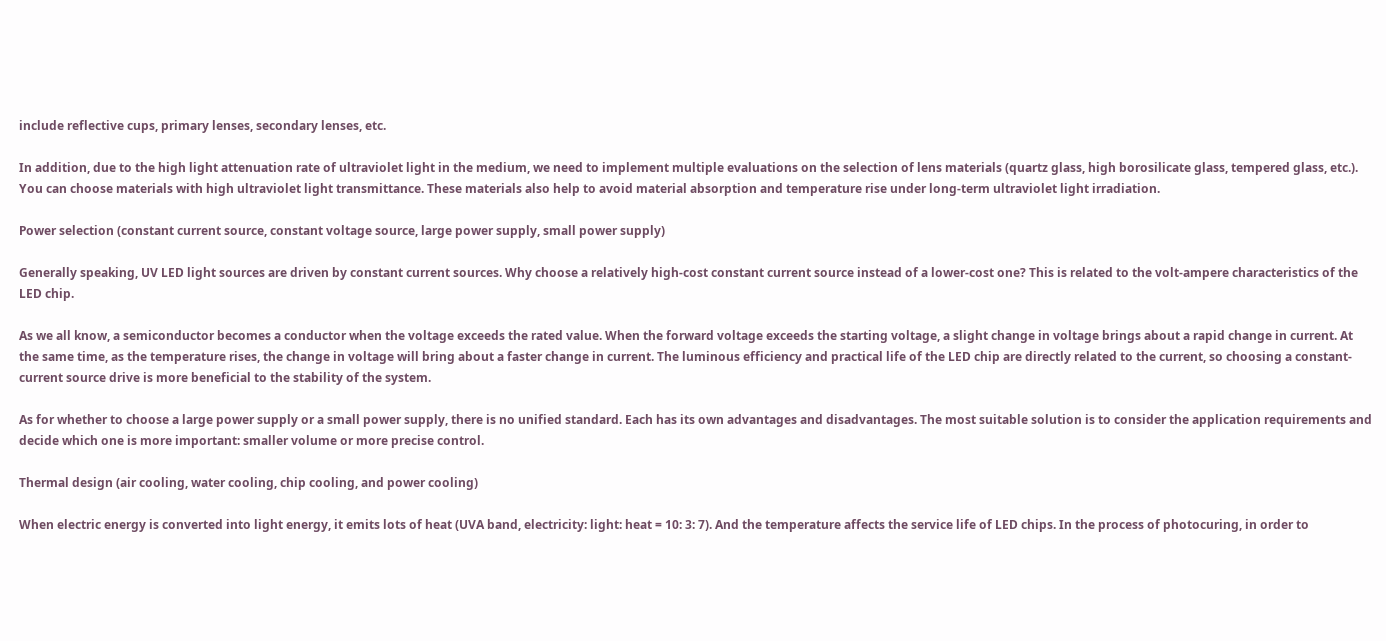include reflective cups, primary lenses, secondary lenses, etc.

In addition, due to the high light attenuation rate of ultraviolet light in the medium, we need to implement multiple evaluations on the selection of lens materials (quartz glass, high borosilicate glass, tempered glass, etc.). You can choose materials with high ultraviolet light transmittance. These materials also help to avoid material absorption and temperature rise under long-term ultraviolet light irradiation.

Power selection (constant current source, constant voltage source, large power supply, small power supply)

Generally speaking, UV LED light sources are driven by constant current sources. Why choose a relatively high-cost constant current source instead of a lower-cost one? This is related to the volt-ampere characteristics of the LED chip.

As we all know, a semiconductor becomes a conductor when the voltage exceeds the rated value. When the forward voltage exceeds the starting voltage, a slight change in voltage brings about a rapid change in current. At the same time, as the temperature rises, the change in voltage will bring about a faster change in current. The luminous efficiency and practical life of the LED chip are directly related to the current, so choosing a constant-current source drive is more beneficial to the stability of the system.

As for whether to choose a large power supply or a small power supply, there is no unified standard. Each has its own advantages and disadvantages. The most suitable solution is to consider the application requirements and decide which one is more important: smaller volume or more precise control.

Thermal design (air cooling, water cooling, chip cooling, and power cooling)

When electric energy is converted into light energy, it emits lots of heat (UVA band, electricity: light: heat = 10: 3: 7). And the temperature affects the service life of LED chips. In the process of photocuring, in order to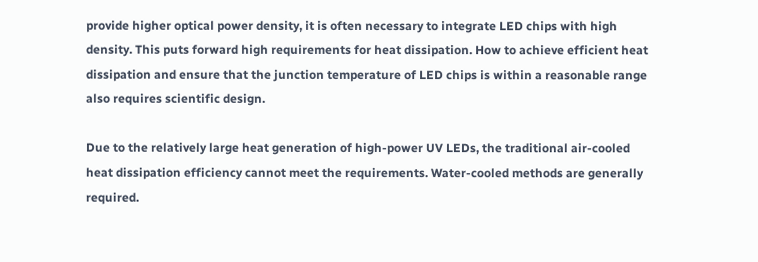provide higher optical power density, it is often necessary to integrate LED chips with high density. This puts forward high requirements for heat dissipation. How to achieve efficient heat dissipation and ensure that the junction temperature of LED chips is within a reasonable range also requires scientific design.

Due to the relatively large heat generation of high-power UV LEDs, the traditional air-cooled heat dissipation efficiency cannot meet the requirements. Water-cooled methods are generally required.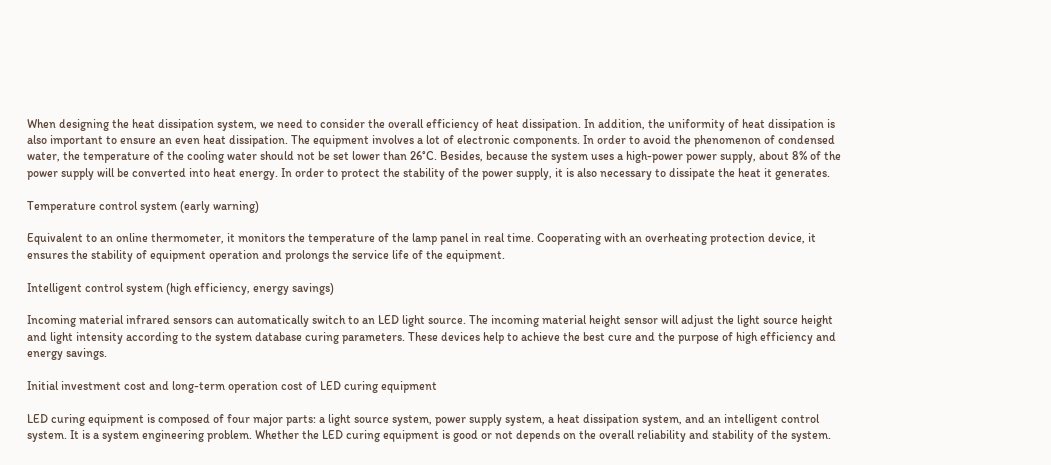When designing the heat dissipation system, we need to consider the overall efficiency of heat dissipation. In addition, the uniformity of heat dissipation is also important to ensure an even heat dissipation. The equipment involves a lot of electronic components. In order to avoid the phenomenon of condensed water, the temperature of the cooling water should not be set lower than 26°C. Besides, because the system uses a high-power power supply, about 8% of the power supply will be converted into heat energy. In order to protect the stability of the power supply, it is also necessary to dissipate the heat it generates.

Temperature control system (early warning)

Equivalent to an online thermometer, it monitors the temperature of the lamp panel in real time. Cooperating with an overheating protection device, it ensures the stability of equipment operation and prolongs the service life of the equipment.

Intelligent control system (high efficiency, energy savings)

Incoming material infrared sensors can automatically switch to an LED light source. The incoming material height sensor will adjust the light source height and light intensity according to the system database curing parameters. These devices help to achieve the best cure and the purpose of high efficiency and energy savings.

Initial investment cost and long-term operation cost of LED curing equipment

LED curing equipment is composed of four major parts: a light source system, power supply system, a heat dissipation system, and an intelligent control system. It is a system engineering problem. Whether the LED curing equipment is good or not depends on the overall reliability and stability of the system.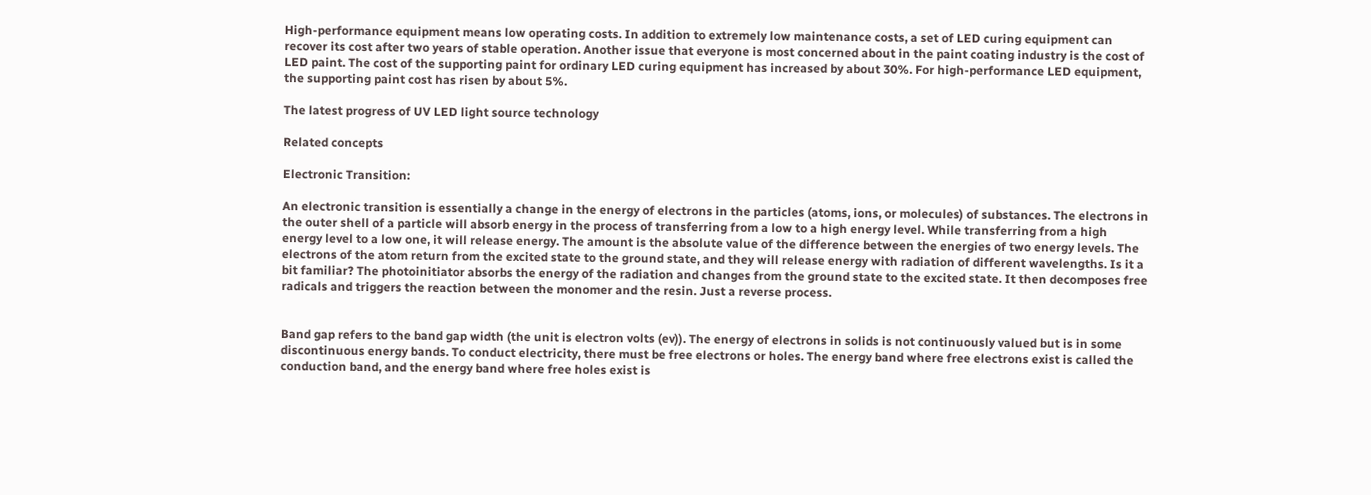High-performance equipment means low operating costs. In addition to extremely low maintenance costs, a set of LED curing equipment can recover its cost after two years of stable operation. Another issue that everyone is most concerned about in the paint coating industry is the cost of LED paint. The cost of the supporting paint for ordinary LED curing equipment has increased by about 30%. For high-performance LED equipment, the supporting paint cost has risen by about 5%.

The latest progress of UV LED light source technology

Related concepts

Electronic Transition:

An electronic transition is essentially a change in the energy of electrons in the particles (atoms, ions, or molecules) of substances. The electrons in the outer shell of a particle will absorb energy in the process of transferring from a low to a high energy level. While transferring from a high energy level to a low one, it will release energy. The amount is the absolute value of the difference between the energies of two energy levels. The electrons of the atom return from the excited state to the ground state, and they will release energy with radiation of different wavelengths. Is it a bit familiar? The photoinitiator absorbs the energy of the radiation and changes from the ground state to the excited state. It then decomposes free radicals and triggers the reaction between the monomer and the resin. Just a reverse process.


Band gap refers to the band gap width (the unit is electron volts (ev)). The energy of electrons in solids is not continuously valued but is in some discontinuous energy bands. To conduct electricity, there must be free electrons or holes. The energy band where free electrons exist is called the conduction band, and the energy band where free holes exist is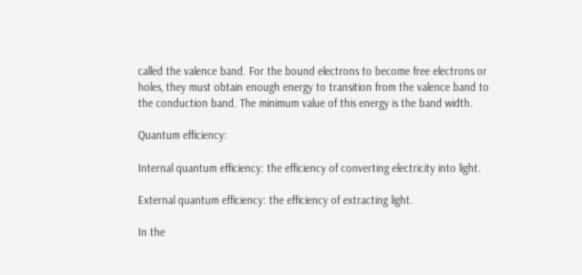called the valence band. For the bound electrons to become free electrons or holes, they must obtain enough energy to transition from the valence band to the conduction band. The minimum value of this energy is the band width.

Quantum efficiency:

Internal quantum efficiency: the efficiency of converting electricity into light.

External quantum efficiency: the efficiency of extracting light.

In the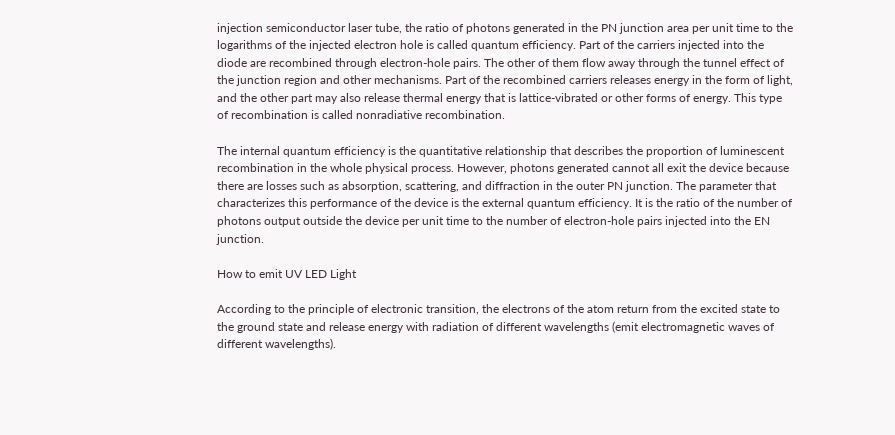injection semiconductor laser tube, the ratio of photons generated in the PN junction area per unit time to the logarithms of the injected electron hole is called quantum efficiency. Part of the carriers injected into the diode are recombined through electron-hole pairs. The other of them flow away through the tunnel effect of the junction region and other mechanisms. Part of the recombined carriers releases energy in the form of light, and the other part may also release thermal energy that is lattice-vibrated or other forms of energy. This type of recombination is called nonradiative recombination.

The internal quantum efficiency is the quantitative relationship that describes the proportion of luminescent recombination in the whole physical process. However, photons generated cannot all exit the device because there are losses such as absorption, scattering, and diffraction in the outer PN junction. The parameter that characterizes this performance of the device is the external quantum efficiency. It is the ratio of the number of photons output outside the device per unit time to the number of electron-hole pairs injected into the EN junction.

How to emit UV LED Light

According to the principle of electronic transition, the electrons of the atom return from the excited state to the ground state and release energy with radiation of different wavelengths (emit electromagnetic waves of different wavelengths).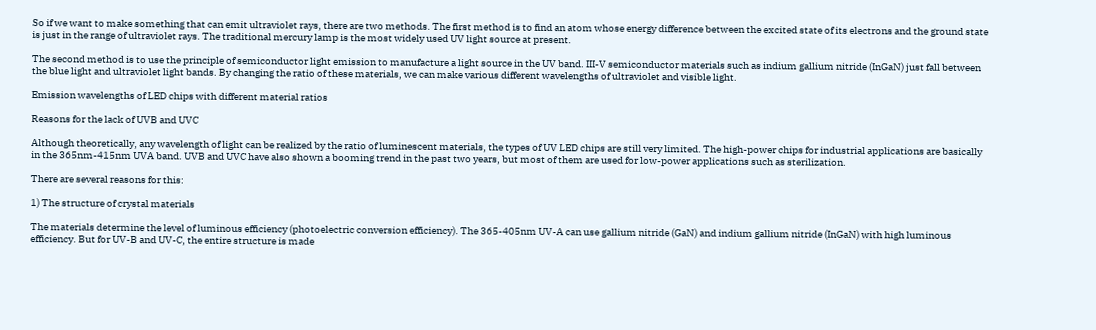So if we want to make something that can emit ultraviolet rays, there are two methods. The first method is to find an atom whose energy difference between the excited state of its electrons and the ground state is just in the range of ultraviolet rays. The traditional mercury lamp is the most widely used UV light source at present.

The second method is to use the principle of semiconductor light emission to manufacture a light source in the UV band. III-V semiconductor materials such as indium gallium nitride (InGaN) just fall between the blue light and ultraviolet light bands. By changing the ratio of these materials, we can make various different wavelengths of ultraviolet and visible light.

Emission wavelengths of LED chips with different material ratios

Reasons for the lack of UVB and UVC

Although theoretically, any wavelength of light can be realized by the ratio of luminescent materials, the types of UV LED chips are still very limited. The high-power chips for industrial applications are basically in the 365nm-415nm UVA band. UVB and UVC have also shown a booming trend in the past two years, but most of them are used for low-power applications such as sterilization.

There are several reasons for this:

1) The structure of crystal materials

The materials determine the level of luminous efficiency (photoelectric conversion efficiency). The 365-405nm UV-A can use gallium nitride (GaN) and indium gallium nitride (InGaN) with high luminous efficiency. But for UV-B and UV-C, the entire structure is made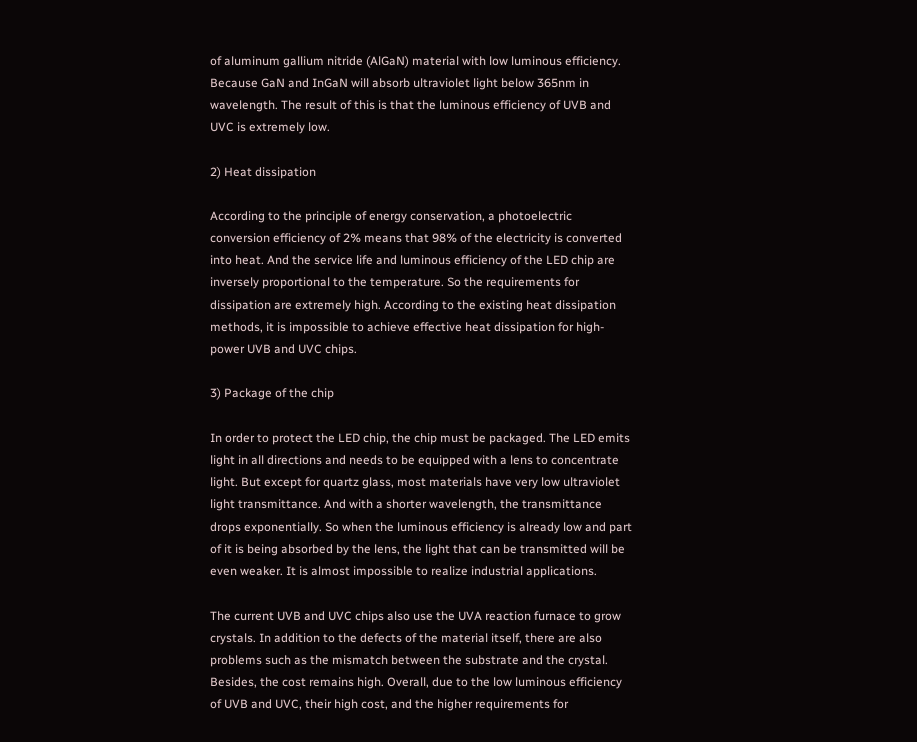of aluminum gallium nitride (AlGaN) material with low luminous efficiency. Because GaN and InGaN will absorb ultraviolet light below 365nm in wavelength. The result of this is that the luminous efficiency of UVB and UVC is extremely low.

2) Heat dissipation

According to the principle of energy conservation, a photoelectric conversion efficiency of 2% means that 98% of the electricity is converted into heat. And the service life and luminous efficiency of the LED chip are inversely proportional to the temperature. So the requirements for dissipation are extremely high. According to the existing heat dissipation methods, it is impossible to achieve effective heat dissipation for high-power UVB and UVC chips.

3) Package of the chip

In order to protect the LED chip, the chip must be packaged. The LED emits light in all directions and needs to be equipped with a lens to concentrate light. But except for quartz glass, most materials have very low ultraviolet light transmittance. And with a shorter wavelength, the transmittance drops exponentially. So when the luminous efficiency is already low and part of it is being absorbed by the lens, the light that can be transmitted will be even weaker. It is almost impossible to realize industrial applications.

The current UVB and UVC chips also use the UVA reaction furnace to grow crystals. In addition to the defects of the material itself, there are also problems such as the mismatch between the substrate and the crystal. Besides, the cost remains high. Overall, due to the low luminous efficiency of UVB and UVC, their high cost, and the higher requirements for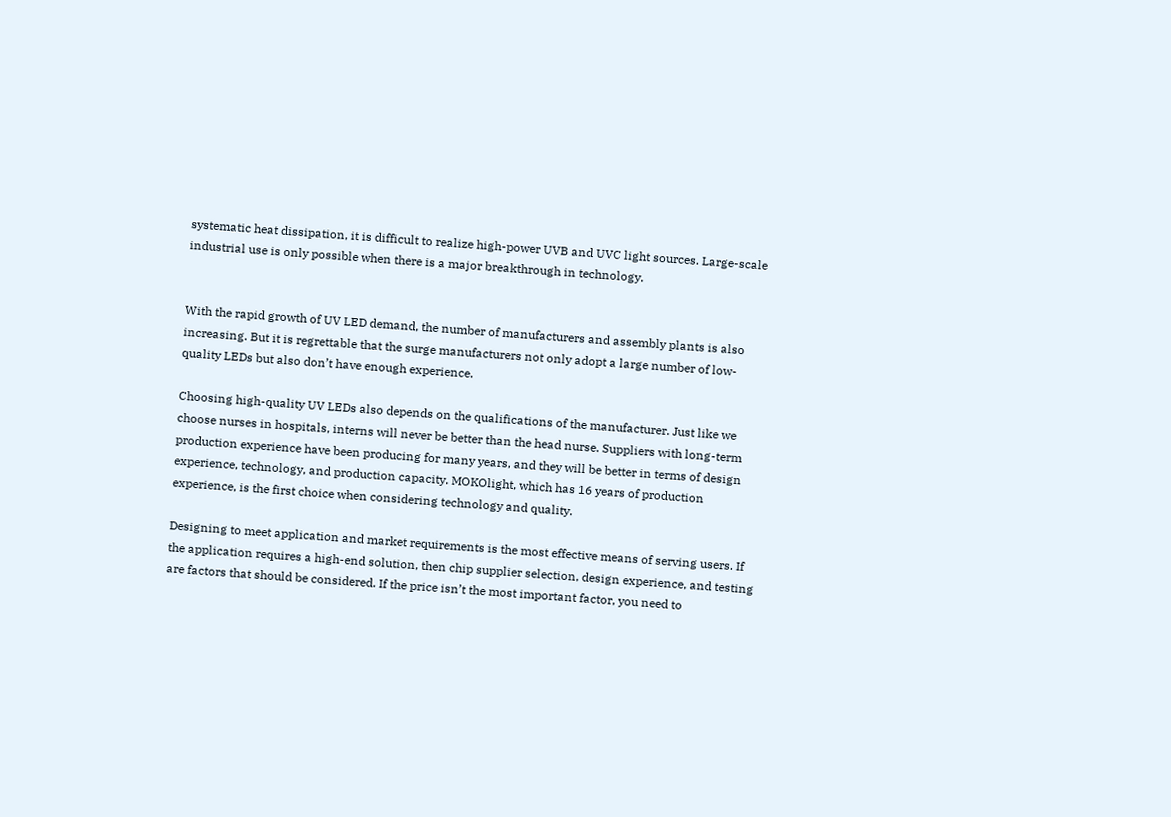systematic heat dissipation, it is difficult to realize high-power UVB and UVC light sources. Large-scale industrial use is only possible when there is a major breakthrough in technology.


With the rapid growth of UV LED demand, the number of manufacturers and assembly plants is also increasing. But it is regrettable that the surge manufacturers not only adopt a large number of low-quality LEDs but also don’t have enough experience.

Choosing high-quality UV LEDs also depends on the qualifications of the manufacturer. Just like we choose nurses in hospitals, interns will never be better than the head nurse. Suppliers with long-term production experience have been producing for many years, and they will be better in terms of design experience, technology, and production capacity. MOKOlight, which has 16 years of production experience, is the first choice when considering technology and quality.

Designing to meet application and market requirements is the most effective means of serving users. If the application requires a high-end solution, then chip supplier selection, design experience, and testing are factors that should be considered. If the price isn’t the most important factor, you need to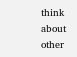think about other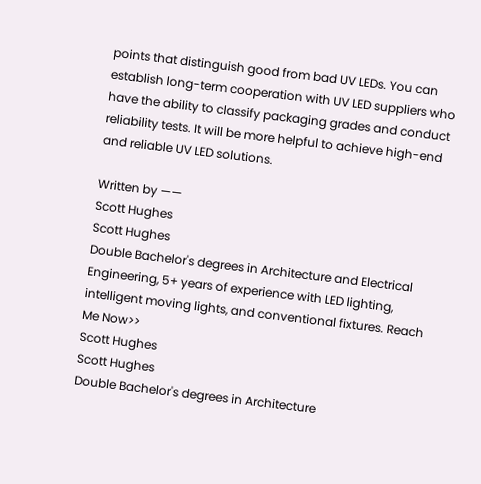points that distinguish good from bad UV LEDs. You can establish long-term cooperation with UV LED suppliers who have the ability to classify packaging grades and conduct reliability tests. It will be more helpful to achieve high-end and reliable UV LED solutions.

Written by ——
Scott Hughes
Scott Hughes
Double Bachelor's degrees in Architecture and Electrical Engineering, 5+ years of experience with LED lighting, intelligent moving lights, and conventional fixtures. Reach Me Now>>
Scott Hughes
Scott Hughes
Double Bachelor's degrees in Architecture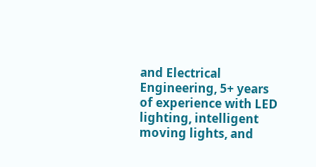and Electrical Engineering, 5+ years of experience with LED lighting, intelligent moving lights, and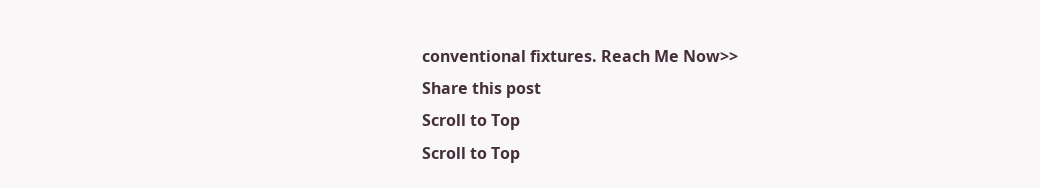conventional fixtures. Reach Me Now>>
Share this post
Scroll to Top
Scroll to Top